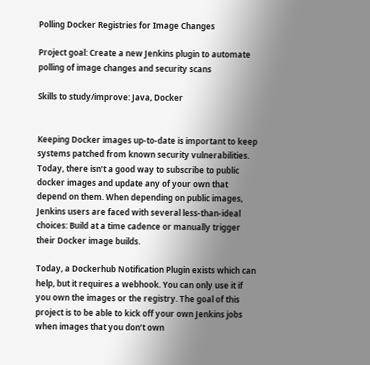Polling Docker Registries for Image Changes

Project goal: Create a new Jenkins plugin to automate polling of image changes and security scans

Skills to study/improve: Java, Docker


Keeping Docker images up-to-date is important to keep systems patched from known security vulnerabilities. Today, there isn’t a good way to subscribe to public docker images and update any of your own that depend on them. When depending on public images, Jenkins users are faced with several less-than-ideal choices: Build at a time cadence or manually trigger their Docker image builds.

Today, a Dockerhub Notification Plugin exists which can help, but it requires a webhook. You can only use it if you own the images or the registry. The goal of this project is to be able to kick off your own Jenkins jobs when images that you don’t own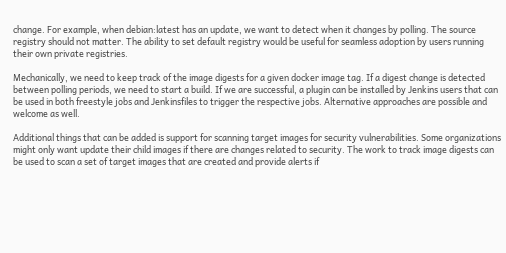change. For example, when debian:latest has an update, we want to detect when it changes by polling. The source registry should not matter. The ability to set default registry would be useful for seamless adoption by users running their own private registries.

Mechanically, we need to keep track of the image digests for a given docker image tag. If a digest change is detected between polling periods, we need to start a build. If we are successful, a plugin can be installed by Jenkins users that can be used in both freestyle jobs and Jenkinsfiles to trigger the respective jobs. Alternative approaches are possible and welcome as well.

Additional things that can be added is support for scanning target images for security vulnerabilities. Some organizations might only want update their child images if there are changes related to security. The work to track image digests can be used to scan a set of target images that are created and provide alerts if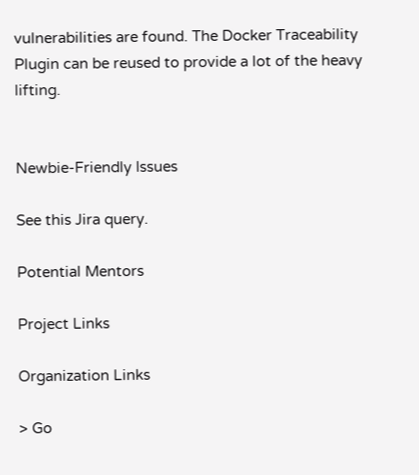vulnerabilities are found. The Docker Traceability Plugin can be reused to provide a lot of the heavy lifting.


Newbie-Friendly Issues

See this Jira query.

Potential Mentors

Project Links

Organization Links

> Go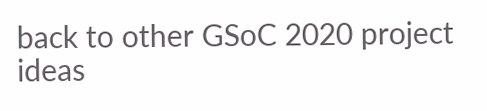back to other GSoC 2020 project ideas